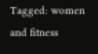Tagged: women and fitness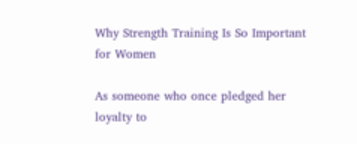Why Strength Training Is So Important for Women

As someone who once pledged her loyalty to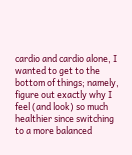cardio and cardio alone, I wanted to get to the bottom of things; namely, figure out exactly why I feel (and look) so much healthier since switching to a more balanced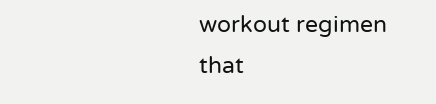workout regimen that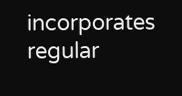incorporates regular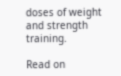doses of weight and strength training.

Read on